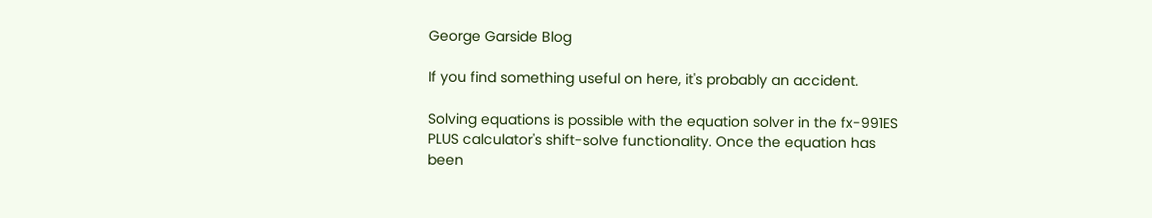George Garside Blog

If you find something useful on here, it's probably an accident.

Solving equations is possible with the equation solver in the fx-991ES PLUS calculator's shift-solve functionality. Once the equation has been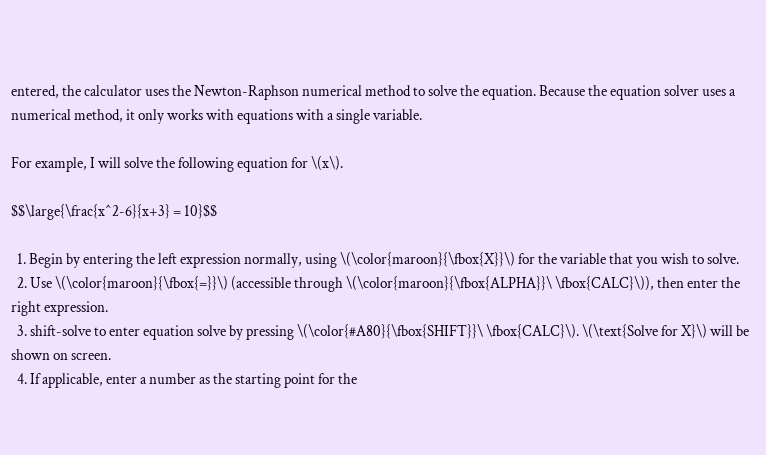entered, the calculator uses the Newton-Raphson numerical method to solve the equation. Because the equation solver uses a numerical method, it only works with equations with a single variable.

For example, I will solve the following equation for \(x\).

$$\large{\frac{x^2-6}{x+3} = 10}$$

  1. Begin by entering the left expression normally, using \(\color{maroon}{\fbox{X}}\) for the variable that you wish to solve.
  2. Use \(\color{maroon}{\fbox{=}}\) (accessible through \(\color{maroon}{\fbox{ALPHA}}\ \fbox{CALC}\)), then enter the right expression.
  3. shift-solve to enter equation solve by pressing \(\color{#A80}{\fbox{SHIFT}}\ \fbox{CALC}\). \(\text{Solve for X}\) will be shown on screen.
  4. If applicable, enter a number as the starting point for the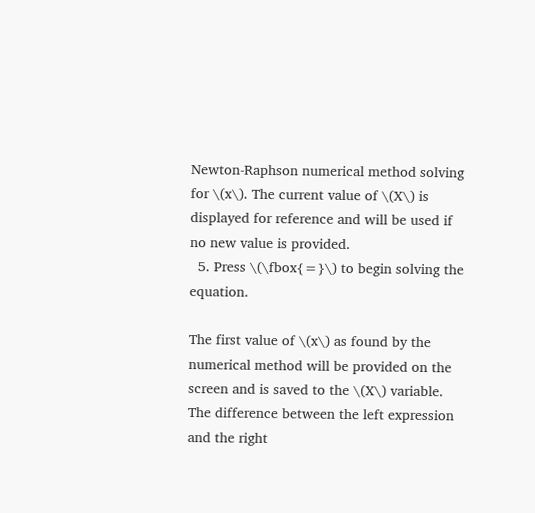Newton-Raphson numerical method solving for \(x\). The current value of \(X\) is displayed for reference and will be used if no new value is provided.
  5. Press \(\fbox{=}\) to begin solving the equation.

The first value of \(x\) as found by the numerical method will be provided on the screen and is saved to the \(X\) variable. The difference between the left expression and the right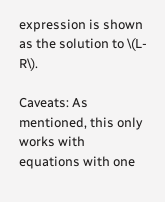expression is shown as the solution to \(L-R\).

Caveats: As mentioned, this only works with equations with one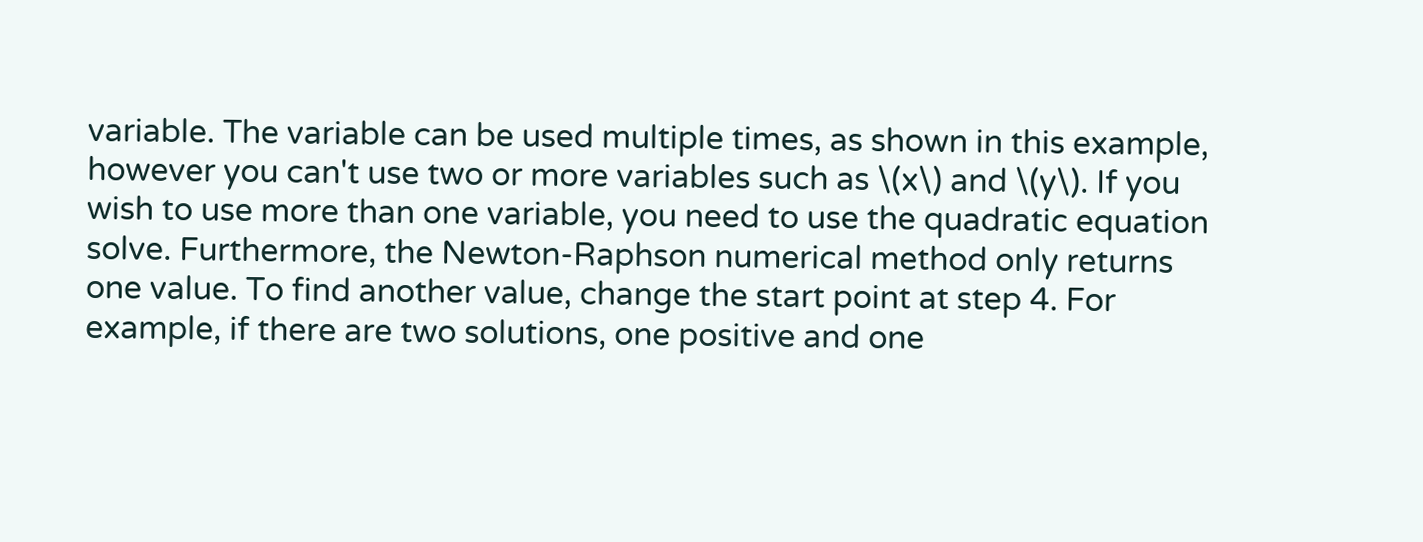variable. The variable can be used multiple times, as shown in this example, however you can't use two or more variables such as \(x\) and \(y\). If you wish to use more than one variable, you need to use the quadratic equation solve. Furthermore, the Newton-Raphson numerical method only returns one value. To find another value, change the start point at step 4. For example, if there are two solutions, one positive and one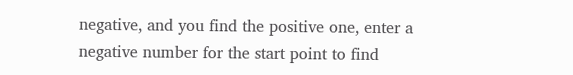negative, and you find the positive one, enter a negative number for the start point to find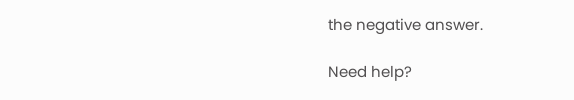the negative answer.

Need help?